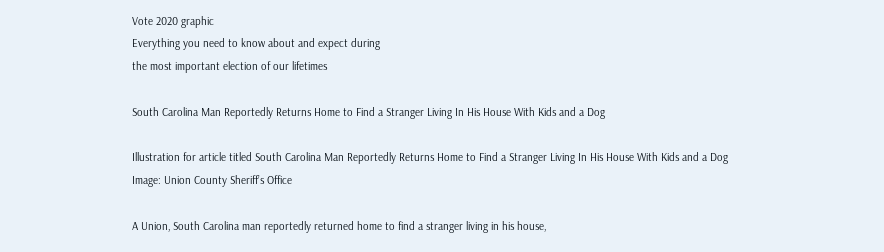Vote 2020 graphic
Everything you need to know about and expect during
the most important election of our lifetimes

South Carolina Man Reportedly Returns Home to Find a Stranger Living In His House With Kids and a Dog

Illustration for article titled South Carolina Man Reportedly Returns Home to Find a Stranger Living In His House With Kids and a Dog
Image: Union County Sheriff’s Office

A Union, South Carolina man reportedly returned home to find a stranger living in his house,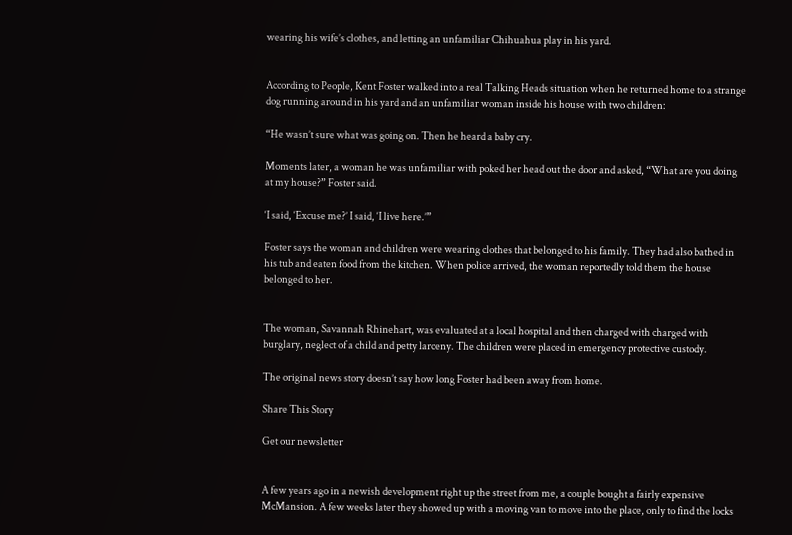wearing his wife’s clothes, and letting an unfamiliar Chihuahua play in his yard.


According to People, Kent Foster walked into a real Talking Heads situation when he returned home to a strange dog running around in his yard and an unfamiliar woman inside his house with two children:

“He wasn’t sure what was going on. Then he heard a baby cry.

Moments later, a woman he was unfamiliar with poked her head out the door and asked, “What are you doing at my house?” Foster said.

‘I said, ‘Excuse me?’ I said, ‘I live here.’”

Foster says the woman and children were wearing clothes that belonged to his family. They had also bathed in his tub and eaten food from the kitchen. When police arrived, the woman reportedly told them the house belonged to her.


The woman, Savannah Rhinehart, was evaluated at a local hospital and then charged with charged with burglary, neglect of a child and petty larceny. The children were placed in emergency protective custody.

The original news story doesn’t say how long Foster had been away from home.

Share This Story

Get our newsletter


A few years ago in a newish development right up the street from me, a couple bought a fairly expensive McMansion. A few weeks later they showed up with a moving van to move into the place, only to find the locks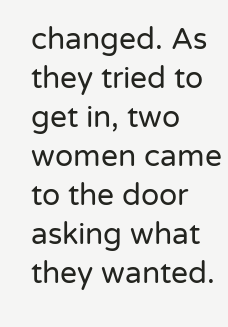changed. As they tried to get in, two women came to the door asking what they wanted.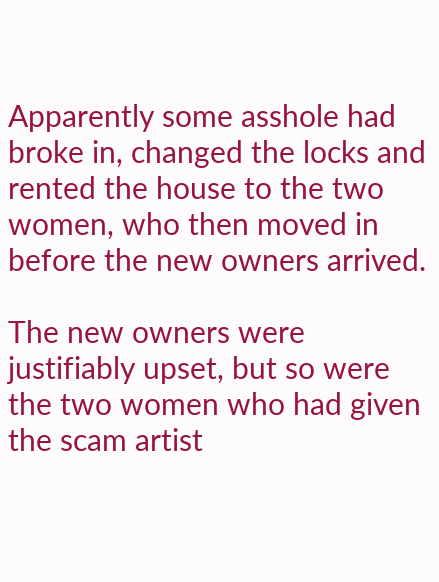Apparently some asshole had broke in, changed the locks and rented the house to the two women, who then moved in before the new owners arrived.

The new owners were justifiably upset, but so were the two women who had given the scam artist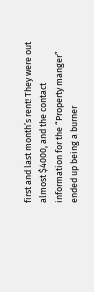first and last month’s rent! They were out almost $4000, and the contact information for the “Property manger” ended up being a burner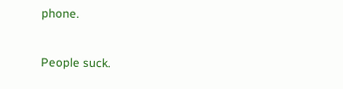phone.

People suck.